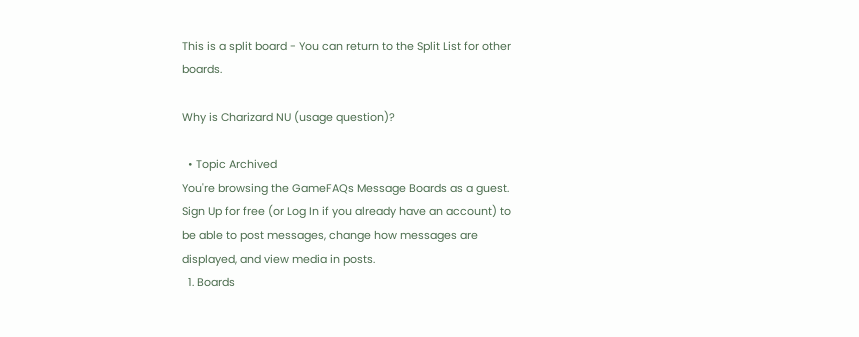This is a split board - You can return to the Split List for other boards.

Why is Charizard NU (usage question)?

  • Topic Archived
You're browsing the GameFAQs Message Boards as a guest. Sign Up for free (or Log In if you already have an account) to be able to post messages, change how messages are displayed, and view media in posts.
  1. Boards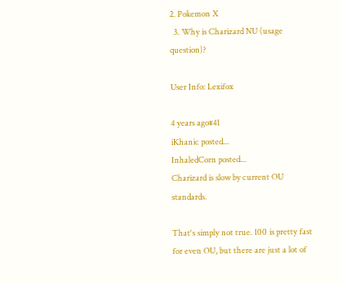2. Pokemon X
  3. Why is Charizard NU (usage question)?

User Info: Lexifox

4 years ago#41
iKhanic posted...
InhaledCorn posted...
Charizard is slow by current OU standards.

That's simply not true. 100 is pretty fast for even OU, but there are just a lot of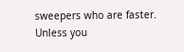sweepers who are faster. Unless you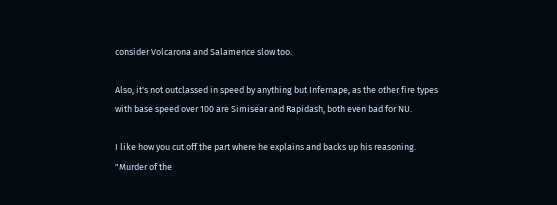consider Volcarona and Salamence slow too.

Also, it's not outclassed in speed by anything but Infernape, as the other fire types with base speed over 100 are Simisear and Rapidash, both even bad for NU.

I like how you cut off the part where he explains and backs up his reasoning.
"Murder of the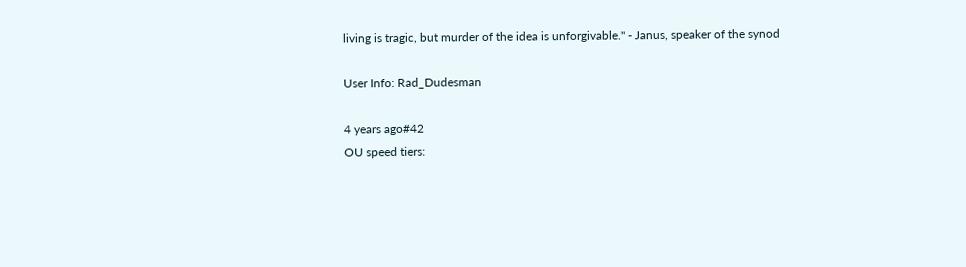living is tragic, but murder of the idea is unforgivable." - Janus, speaker of the synod

User Info: Rad_Dudesman

4 years ago#42
OU speed tiers: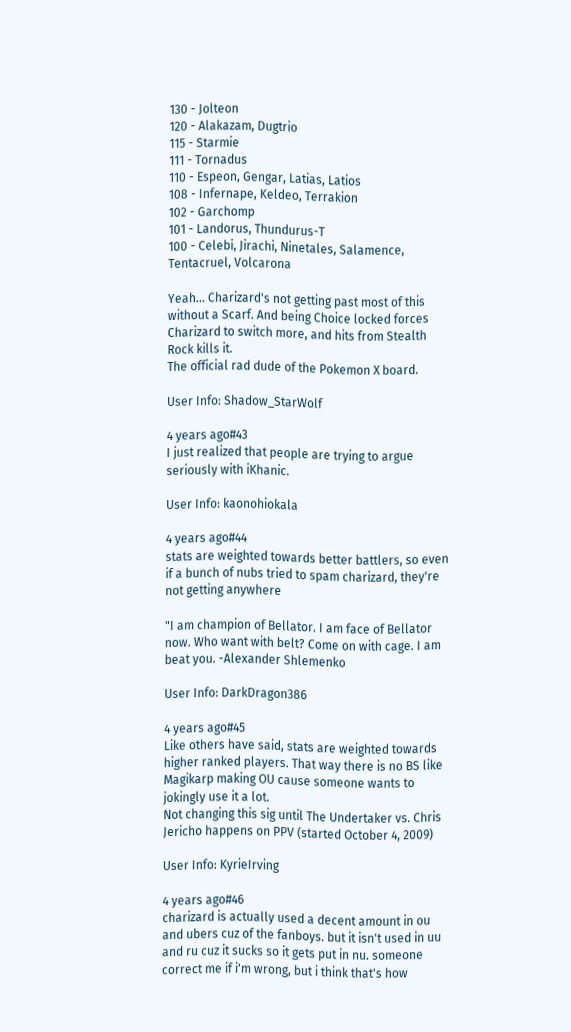130 - Jolteon
120 - Alakazam, Dugtrio
115 - Starmie
111 - Tornadus
110 - Espeon, Gengar, Latias, Latios
108 - Infernape, Keldeo, Terrakion
102 - Garchomp
101 - Landorus, Thundurus-T
100 - Celebi, Jirachi, Ninetales, Salamence, Tentacruel, Volcarona

Yeah... Charizard's not getting past most of this without a Scarf. And being Choice locked forces Charizard to switch more, and hits from Stealth Rock kills it.
The official rad dude of the Pokemon X board.

User Info: Shadow_StarWolf

4 years ago#43
I just realized that people are trying to argue seriously with iKhanic.

User Info: kaonohiokala

4 years ago#44
stats are weighted towards better battlers, so even if a bunch of nubs tried to spam charizard, they're not getting anywhere

"I am champion of Bellator. I am face of Bellator now. Who want with belt? Come on with cage. I am beat you. -Alexander Shlemenko

User Info: DarkDragon386

4 years ago#45
Like others have said, stats are weighted towards higher ranked players. That way there is no BS like Magikarp making OU cause someone wants to jokingly use it a lot.
Not changing this sig until The Undertaker vs. Chris Jericho happens on PPV (started October 4, 2009)

User Info: KyrieIrving

4 years ago#46
charizard is actually used a decent amount in ou and ubers cuz of the fanboys. but it isn't used in uu and ru cuz it sucks so it gets put in nu. someone correct me if i'm wrong, but i think that's how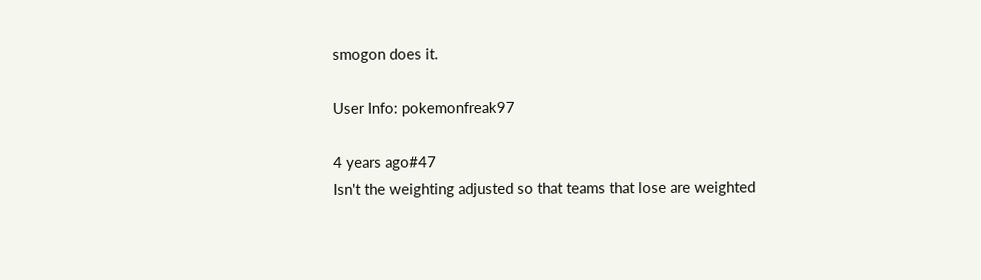smogon does it.

User Info: pokemonfreak97

4 years ago#47
Isn't the weighting adjusted so that teams that lose are weighted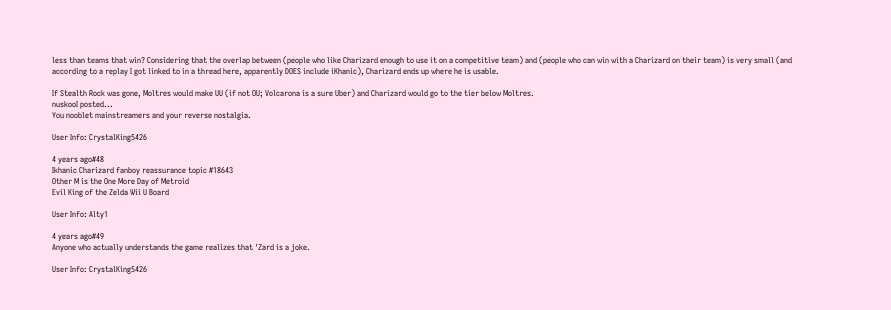less than teams that win? Considering that the overlap between (people who like Charizard enough to use it on a competitive team) and (people who can win with a Charizard on their team) is very small (and according to a replay I got linked to in a thread here, apparently DOES include iKhanic), Charizard ends up where he is usable.

If Stealth Rock was gone, Moltres would make UU (if not OU; Volcarona is a sure Uber) and Charizard would go to the tier below Moltres.
nuskooI posted...
You nooblet mainstreamers and your reverse nostalgia.

User Info: CrystalKing5426

4 years ago#48
Ikhanic Charizard fanboy reassurance topic #18643
Other M is the One More Day of Metroid
Evil King of the Zelda Wii U Board

User Info: Alty1

4 years ago#49
Anyone who actually understands the game realizes that 'Zard is a joke.

User Info: CrystalKing5426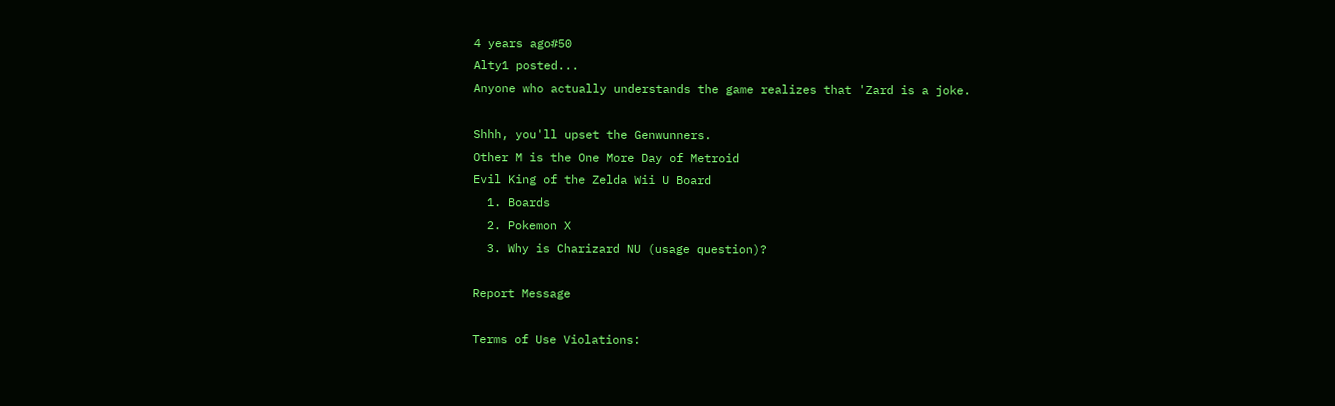4 years ago#50
Alty1 posted...
Anyone who actually understands the game realizes that 'Zard is a joke.

Shhh, you'll upset the Genwunners.
Other M is the One More Day of Metroid
Evil King of the Zelda Wii U Board
  1. Boards
  2. Pokemon X
  3. Why is Charizard NU (usage question)?

Report Message

Terms of Use Violations: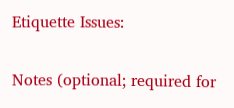Etiquette Issues:

Notes (optional; required for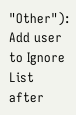"Other"):
Add user to Ignore List after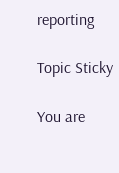reporting

Topic Sticky

You are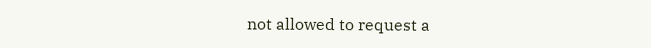not allowed to request a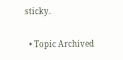sticky.

  • Topic Archived